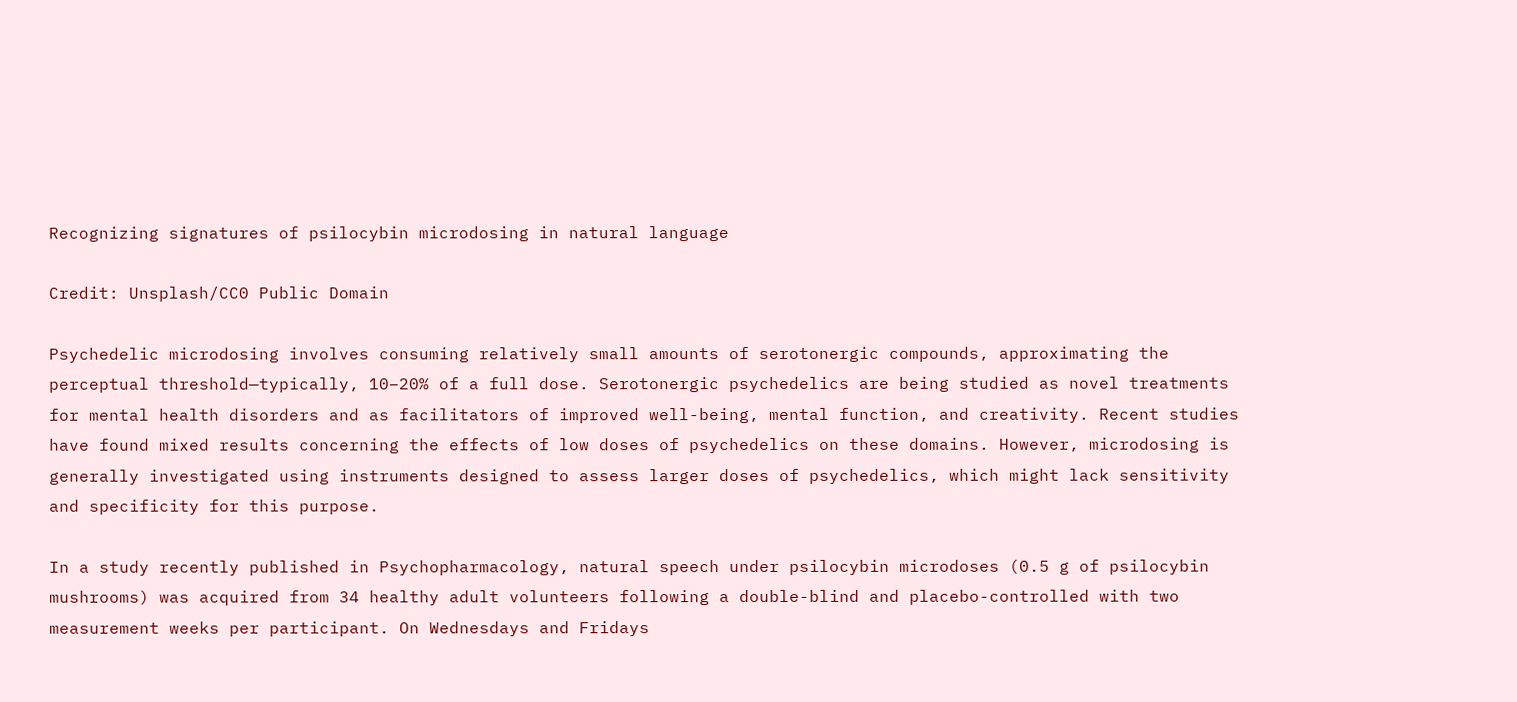Recognizing signatures of psilocybin microdosing in natural language

Credit: Unsplash/CC0 Public Domain

Psychedelic microdosing involves consuming relatively small amounts of serotonergic compounds, approximating the perceptual threshold—typically, 10–20% of a full dose. Serotonergic psychedelics are being studied as novel treatments for mental health disorders and as facilitators of improved well-being, mental function, and creativity. Recent studies have found mixed results concerning the effects of low doses of psychedelics on these domains. However, microdosing is generally investigated using instruments designed to assess larger doses of psychedelics, which might lack sensitivity and specificity for this purpose.

In a study recently published in Psychopharmacology, natural speech under psilocybin microdoses (0.5 g of psilocybin mushrooms) was acquired from 34 healthy adult volunteers following a double-blind and placebo-controlled with two measurement weeks per participant. On Wednesdays and Fridays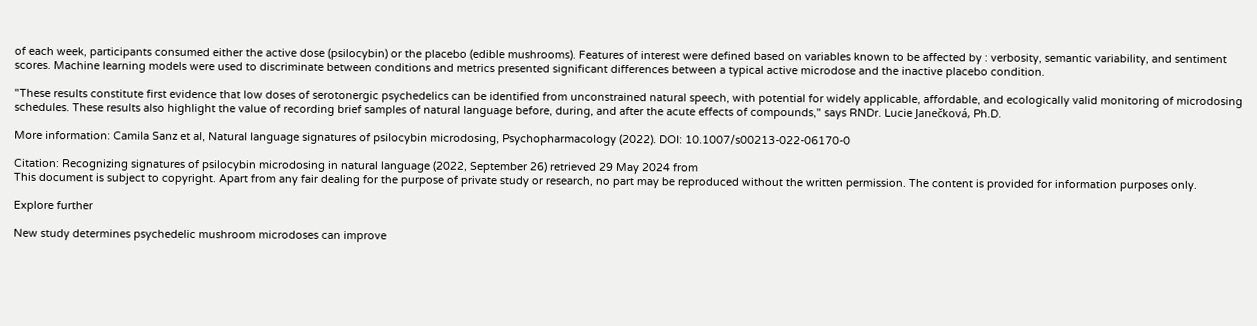of each week, participants consumed either the active dose (psilocybin) or the placebo (edible mushrooms). Features of interest were defined based on variables known to be affected by : verbosity, semantic variability, and sentiment scores. Machine learning models were used to discriminate between conditions and metrics presented significant differences between a typical active microdose and the inactive placebo condition.

"These results constitute first evidence that low doses of serotonergic psychedelics can be identified from unconstrained natural speech, with potential for widely applicable, affordable, and ecologically valid monitoring of microdosing schedules. These results also highlight the value of recording brief samples of natural language before, during, and after the acute effects of compounds," says RNDr. Lucie Janečková, Ph.D.

More information: Camila Sanz et al, Natural language signatures of psilocybin microdosing, Psychopharmacology (2022). DOI: 10.1007/s00213-022-06170-0

Citation: Recognizing signatures of psilocybin microdosing in natural language (2022, September 26) retrieved 29 May 2024 from
This document is subject to copyright. Apart from any fair dealing for the purpose of private study or research, no part may be reproduced without the written permission. The content is provided for information purposes only.

Explore further

New study determines psychedelic mushroom microdoses can improve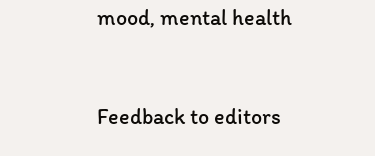mood, mental health


Feedback to editors